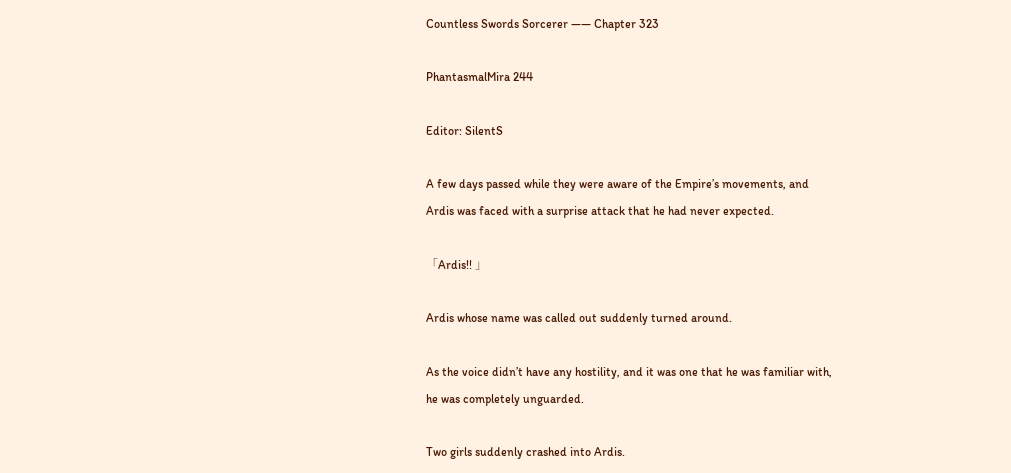Countless Swords Sorcerer ―― Chapter 323

PhantasmalMira 244

Editor: SilentS

A few days passed while they were aware of the Empire’s movements, and Ardis was faced with a surprise attack that he had never expected.

「Ardis!! 」

Ardis whose name was called out suddenly turned around.

As the voice didn’t have any hostility, and it was one that he was familiar with, he was completely unguarded.

Two girls suddenly crashed into Ardis.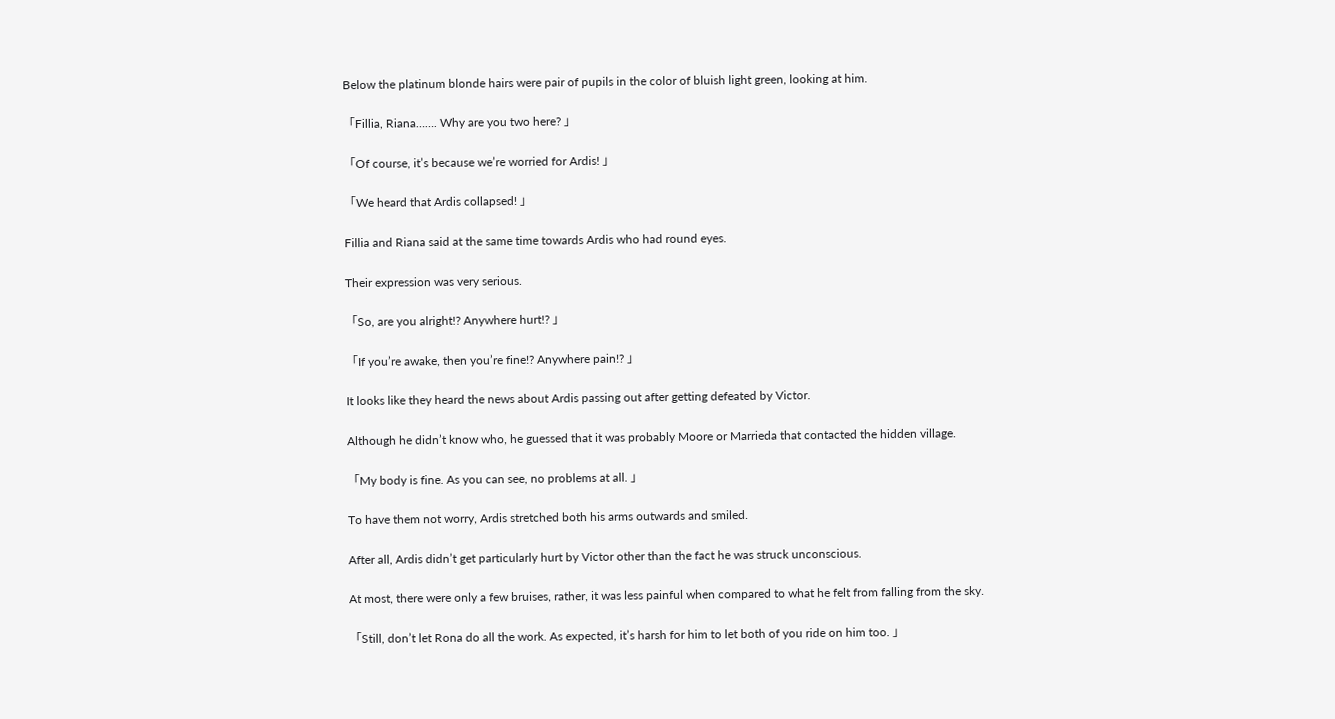Below the platinum blonde hairs were pair of pupils in the color of bluish light green, looking at him.

「Fillia, Riana……. Why are you two here? 」

「Of course, it’s because we’re worried for Ardis! 」

「We heard that Ardis collapsed! 」

Fillia and Riana said at the same time towards Ardis who had round eyes.

Their expression was very serious.

「So, are you alright!? Anywhere hurt!? 」

「If you’re awake, then you’re fine!? Anywhere pain!? 」

It looks like they heard the news about Ardis passing out after getting defeated by Victor.

Although he didn’t know who, he guessed that it was probably Moore or Marrieda that contacted the hidden village.

「My body is fine. As you can see, no problems at all. 」

To have them not worry, Ardis stretched both his arms outwards and smiled.

After all, Ardis didn’t get particularly hurt by Victor other than the fact he was struck unconscious.

At most, there were only a few bruises, rather, it was less painful when compared to what he felt from falling from the sky.

「Still, don’t let Rona do all the work. As expected, it’s harsh for him to let both of you ride on him too. 」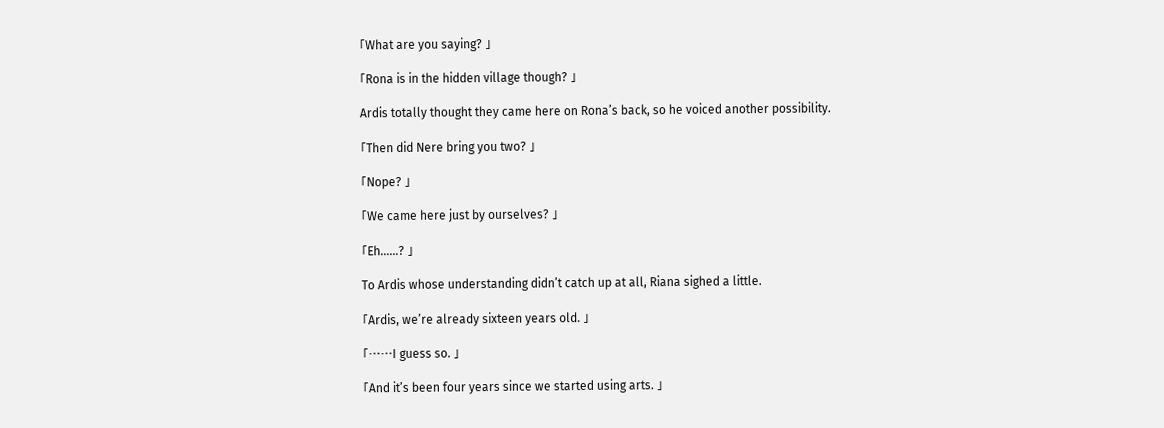「What are you saying? 」

「Rona is in the hidden village though? 」

Ardis totally thought they came here on Rona’s back, so he voiced another possibility.

「Then did Nere bring you two? 」

「Nope? 」

「We came here just by ourselves? 」

「Eh……? 」

To Ardis whose understanding didn’t catch up at all, Riana sighed a little.

「Ardis, we’re already sixteen years old. 」

「……I guess so. 」

「And it’s been four years since we started using arts. 」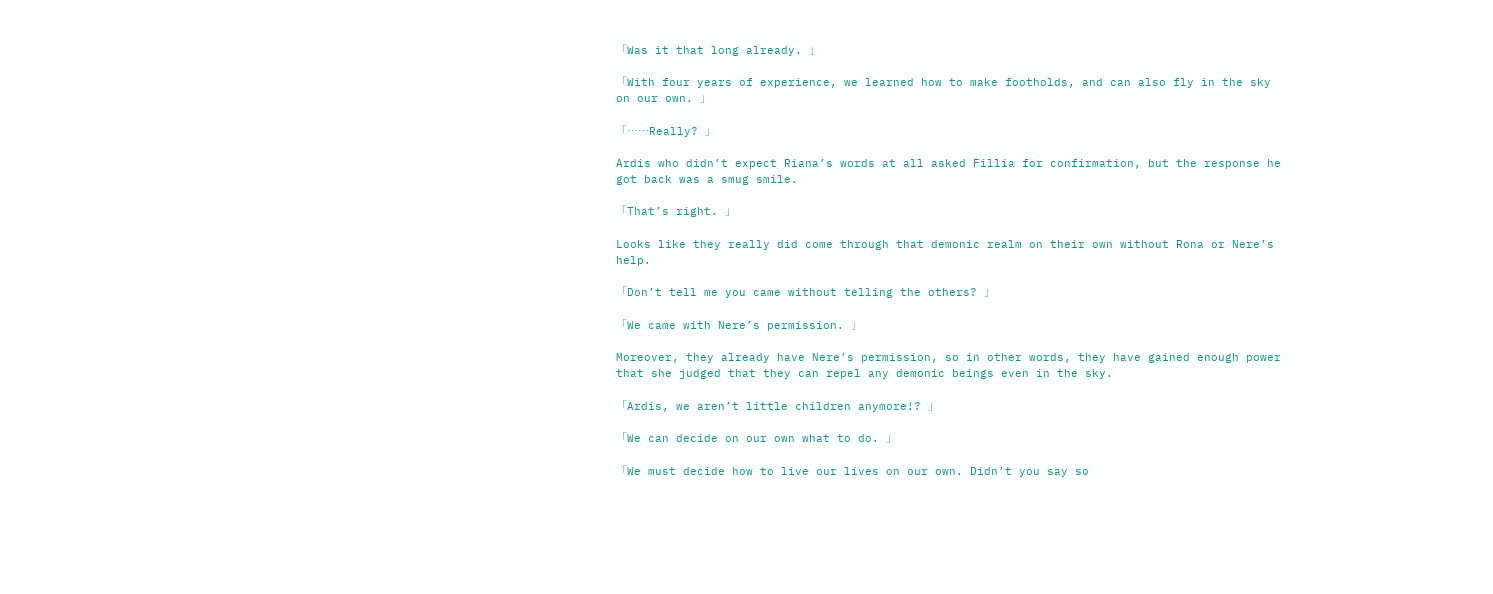「Was it that long already. 」

「With four years of experience, we learned how to make footholds, and can also fly in the sky on our own. 」

「……Really? 」

Ardis who didn’t expect Riana’s words at all asked Fillia for confirmation, but the response he got back was a smug smile.

「That’s right. 」

Looks like they really did come through that demonic realm on their own without Rona or Nere’s help.

「Don’t tell me you came without telling the others? 」

「We came with Nere’s permission. 」

Moreover, they already have Nere’s permission, so in other words, they have gained enough power that she judged that they can repel any demonic beings even in the sky.

「Ardis, we aren’t little children anymore!? 」

「We can decide on our own what to do. 」

「We must decide how to live our lives on our own. Didn’t you say so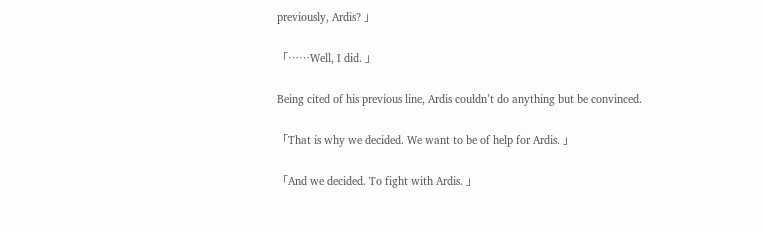previously, Ardis? 」

「……Well, I did. 」

Being cited of his previous line, Ardis couldn’t do anything but be convinced.

「That is why we decided. We want to be of help for Ardis. 」

「And we decided. To fight with Ardis. 」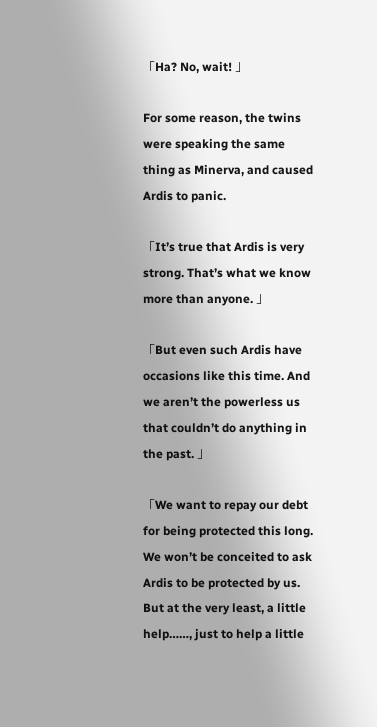「Ha? No, wait! 」

For some reason, the twins were speaking the same thing as Minerva, and caused Ardis to panic.

「It’s true that Ardis is very strong. That’s what we know more than anyone. 」

「But even such Ardis have occasions like this time. And we aren’t the powerless us that couldn’t do anything in the past. 」

「We want to repay our debt for being protected this long. We won’t be conceited to ask Ardis to be protected by us. But at the very least, a little help……, just to help a little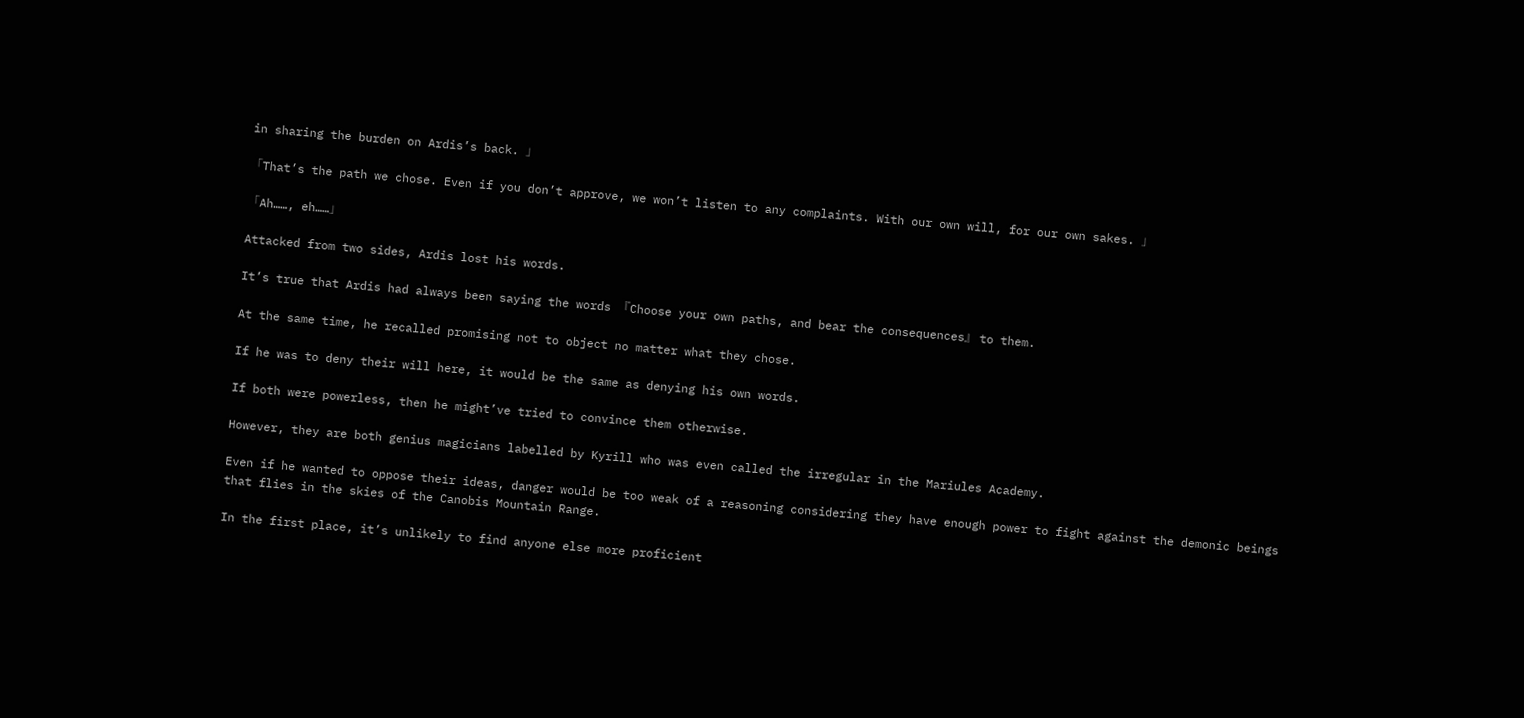in sharing the burden on Ardis’s back. 」

「That’s the path we chose. Even if you don’t approve, we won’t listen to any complaints. With our own will, for our own sakes. 」

「Ah……, eh……」

Attacked from two sides, Ardis lost his words.

It’s true that Ardis had always been saying the words 『Choose your own paths, and bear the consequences』 to them.

At the same time, he recalled promising not to object no matter what they chose.

If he was to deny their will here, it would be the same as denying his own words.

If both were powerless, then he might’ve tried to convince them otherwise.

However, they are both genius magicians labelled by Kyrill who was even called the irregular in the Mariules Academy.

Even if he wanted to oppose their ideas, danger would be too weak of a reasoning considering they have enough power to fight against the demonic beings that flies in the skies of the Canobis Mountain Range.

In the first place, it’s unlikely to find anyone else more proficient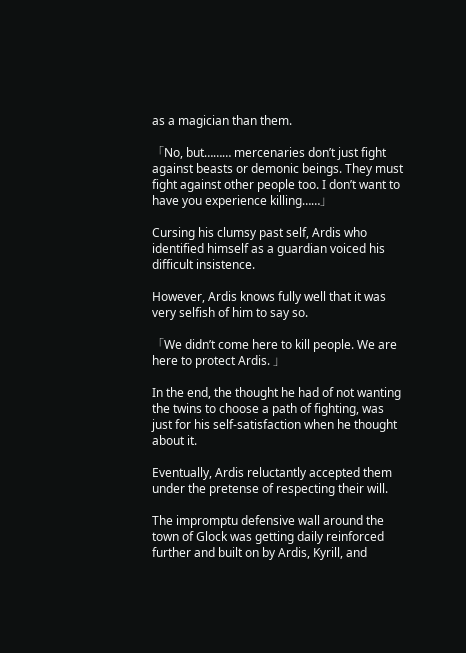as a magician than them.

「No, but……… mercenaries don’t just fight against beasts or demonic beings. They must fight against other people too. I don’t want to have you experience killing……」

Cursing his clumsy past self, Ardis who identified himself as a guardian voiced his difficult insistence.

However, Ardis knows fully well that it was very selfish of him to say so.

「We didn’t come here to kill people. We are here to protect Ardis. 」

In the end, the thought he had of not wanting the twins to choose a path of fighting, was just for his self-satisfaction when he thought about it.

Eventually, Ardis reluctantly accepted them under the pretense of respecting their will.

The impromptu defensive wall around the town of Glock was getting daily reinforced further and built on by Ardis, Kyrill, and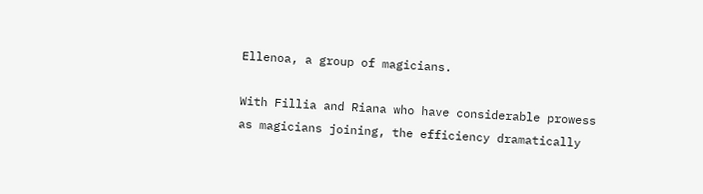Ellenoa, a group of magicians.

With Fillia and Riana who have considerable prowess as magicians joining, the efficiency dramatically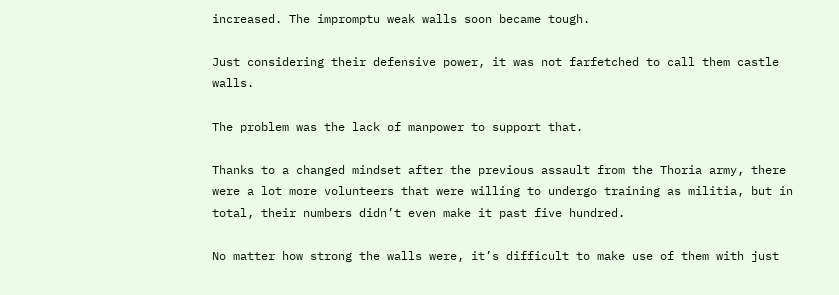increased. The impromptu weak walls soon became tough.

Just considering their defensive power, it was not farfetched to call them castle walls.

The problem was the lack of manpower to support that.

Thanks to a changed mindset after the previous assault from the Thoria army, there were a lot more volunteers that were willing to undergo training as militia, but in total, their numbers didn’t even make it past five hundred.

No matter how strong the walls were, it’s difficult to make use of them with just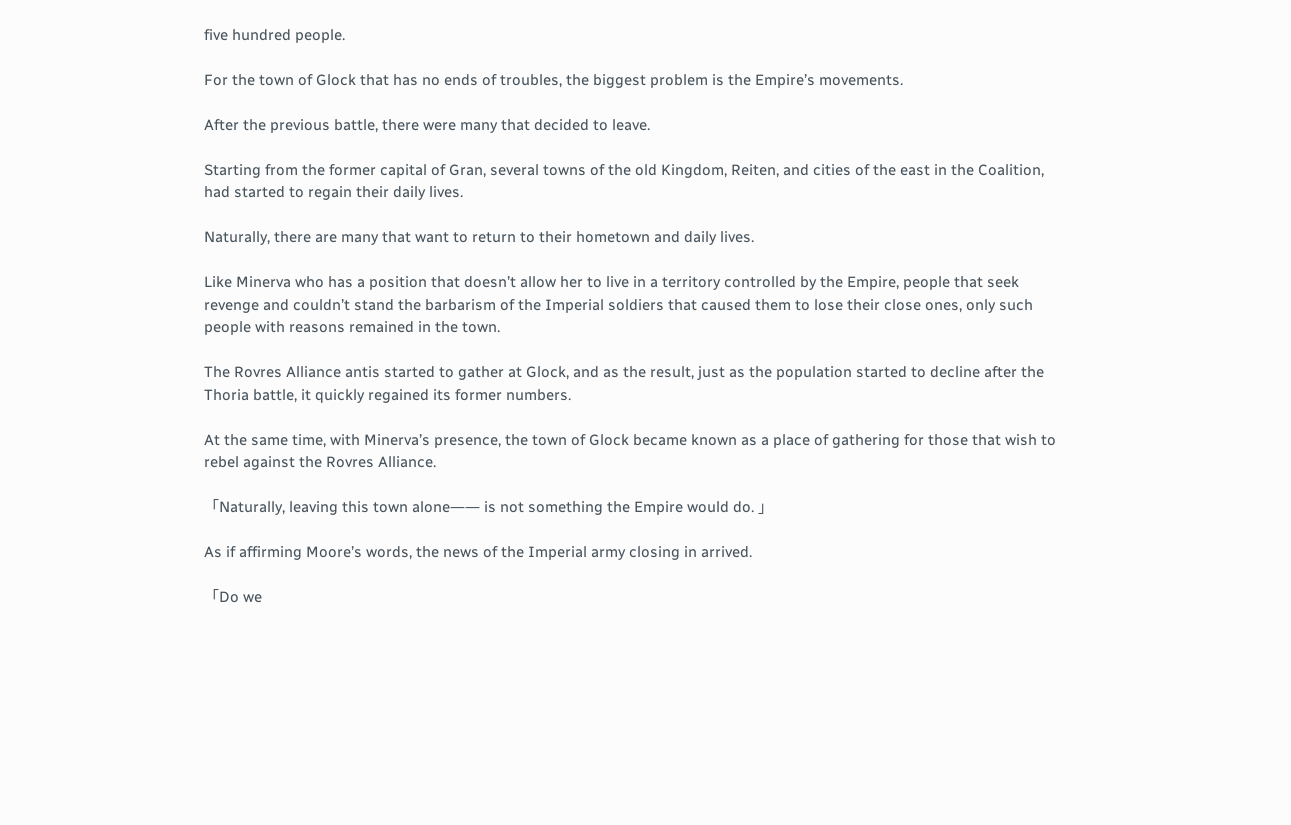five hundred people.

For the town of Glock that has no ends of troubles, the biggest problem is the Empire’s movements.

After the previous battle, there were many that decided to leave.

Starting from the former capital of Gran, several towns of the old Kingdom, Reiten, and cities of the east in the Coalition, had started to regain their daily lives.

Naturally, there are many that want to return to their hometown and daily lives.

Like Minerva who has a position that doesn’t allow her to live in a territory controlled by the Empire, people that seek revenge and couldn’t stand the barbarism of the Imperial soldiers that caused them to lose their close ones, only such people with reasons remained in the town.

The Rovres Alliance antis started to gather at Glock, and as the result, just as the population started to decline after the Thoria battle, it quickly regained its former numbers.

At the same time, with Minerva’s presence, the town of Glock became known as a place of gathering for those that wish to rebel against the Rovres Alliance.

「Naturally, leaving this town alone―― is not something the Empire would do. 」

As if affirming Moore’s words, the news of the Imperial army closing in arrived.

「Do we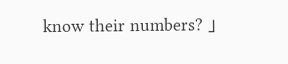know their numbers? 」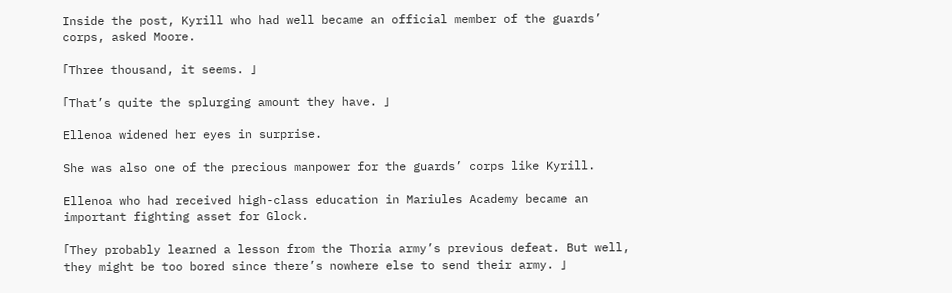Inside the post, Kyrill who had well became an official member of the guards’ corps, asked Moore.

「Three thousand, it seems. 」

「That’s quite the splurging amount they have. 」

Ellenoa widened her eyes in surprise.

She was also one of the precious manpower for the guards’ corps like Kyrill.

Ellenoa who had received high-class education in Mariules Academy became an important fighting asset for Glock.

「They probably learned a lesson from the Thoria army’s previous defeat. But well, they might be too bored since there’s nowhere else to send their army. 」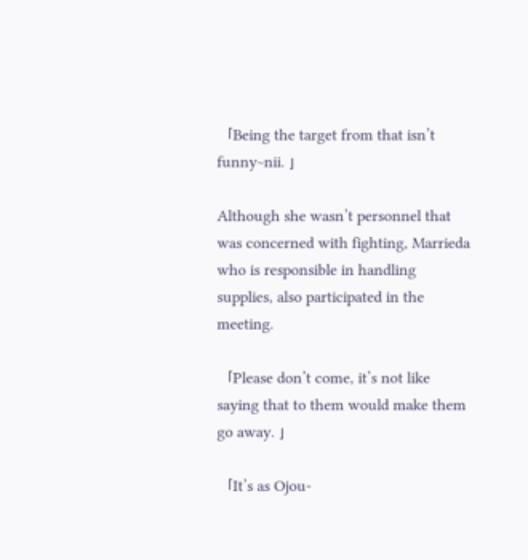「Being the target from that isn’t funny~nii. 」

Although she wasn’t personnel that was concerned with fighting, Marrieda who is responsible in handling supplies, also participated in the meeting.

「Please don’t come, it’s not like saying that to them would make them go away. 」

「It’s as Ojou-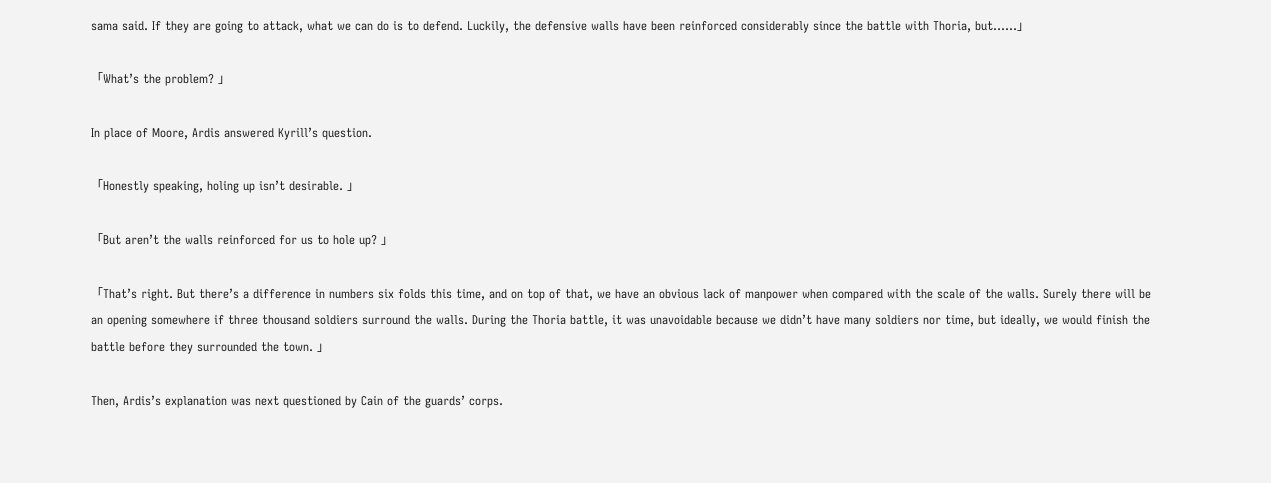sama said. If they are going to attack, what we can do is to defend. Luckily, the defensive walls have been reinforced considerably since the battle with Thoria, but……」

「What’s the problem? 」

In place of Moore, Ardis answered Kyrill’s question.

「Honestly speaking, holing up isn’t desirable. 」

「But aren’t the walls reinforced for us to hole up? 」

「That’s right. But there’s a difference in numbers six folds this time, and on top of that, we have an obvious lack of manpower when compared with the scale of the walls. Surely there will be an opening somewhere if three thousand soldiers surround the walls. During the Thoria battle, it was unavoidable because we didn’t have many soldiers nor time, but ideally, we would finish the battle before they surrounded the town. 」

Then, Ardis’s explanation was next questioned by Cain of the guards’ corps.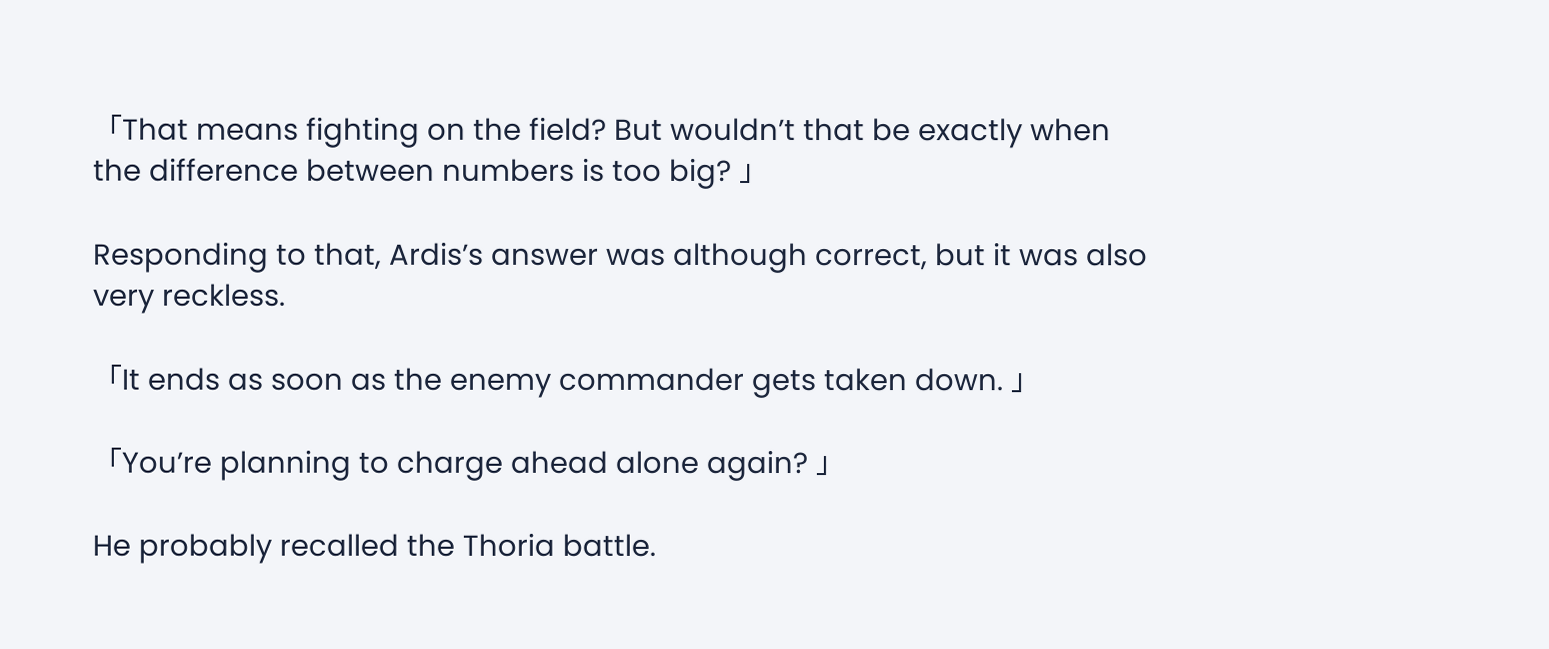「That means fighting on the field? But wouldn’t that be exactly when the difference between numbers is too big? 」

Responding to that, Ardis’s answer was although correct, but it was also very reckless.

「It ends as soon as the enemy commander gets taken down. 」

「You’re planning to charge ahead alone again? 」

He probably recalled the Thoria battle.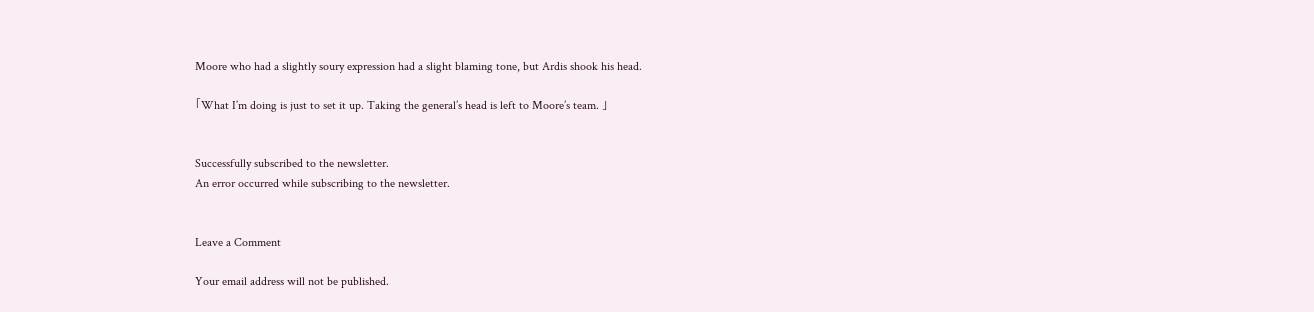Moore who had a slightly soury expression had a slight blaming tone, but Ardis shook his head.

「What I’m doing is just to set it up. Taking the general’s head is left to Moore’s team. 」


Successfully subscribed to the newsletter.
An error occurred while subscribing to the newsletter.


Leave a Comment

Your email address will not be published.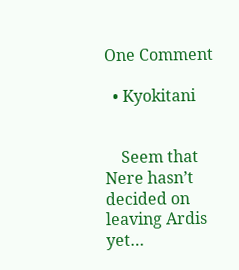One Comment

  • Kyokitani


    Seem that Nere hasn’t decided on leaving Ardis yet…